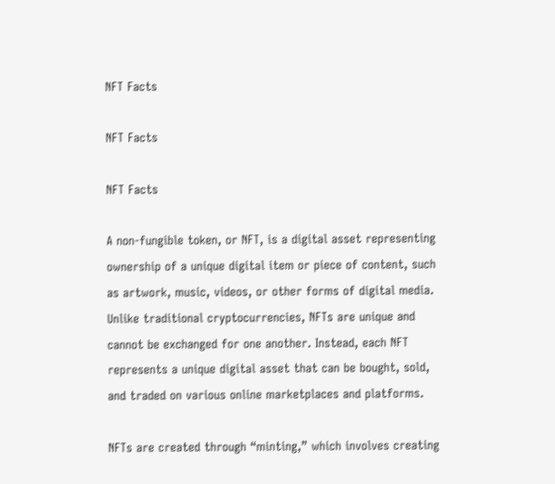NFT Facts

NFT Facts

NFT Facts

A non-fungible token, or NFT, is a digital asset representing ownership of a unique digital item or piece of content, such as artwork, music, videos, or other forms of digital media. Unlike traditional cryptocurrencies, NFTs are unique and cannot be exchanged for one another. Instead, each NFT represents a unique digital asset that can be bought, sold, and traded on various online marketplaces and platforms.

NFTs are created through “minting,” which involves creating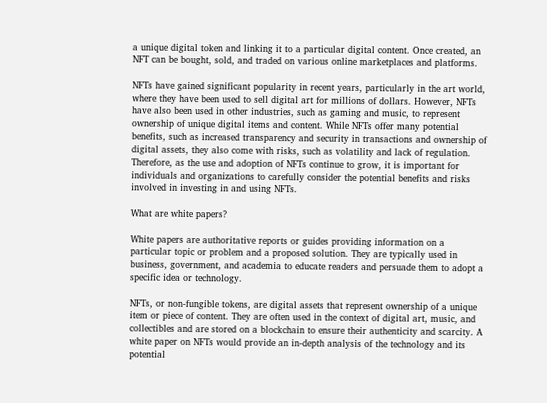a unique digital token and linking it to a particular digital content. Once created, an NFT can be bought, sold, and traded on various online marketplaces and platforms.

NFTs have gained significant popularity in recent years, particularly in the art world, where they have been used to sell digital art for millions of dollars. However, NFTs have also been used in other industries, such as gaming and music, to represent ownership of unique digital items and content. While NFTs offer many potential benefits, such as increased transparency and security in transactions and ownership of digital assets, they also come with risks, such as volatility and lack of regulation. Therefore, as the use and adoption of NFTs continue to grow, it is important for individuals and organizations to carefully consider the potential benefits and risks involved in investing in and using NFTs.

What are white papers?

White papers are authoritative reports or guides providing information on a particular topic or problem and a proposed solution. They are typically used in business, government, and academia to educate readers and persuade them to adopt a specific idea or technology.

NFTs, or non-fungible tokens, are digital assets that represent ownership of a unique item or piece of content. They are often used in the context of digital art, music, and collectibles and are stored on a blockchain to ensure their authenticity and scarcity. A white paper on NFTs would provide an in-depth analysis of the technology and its potential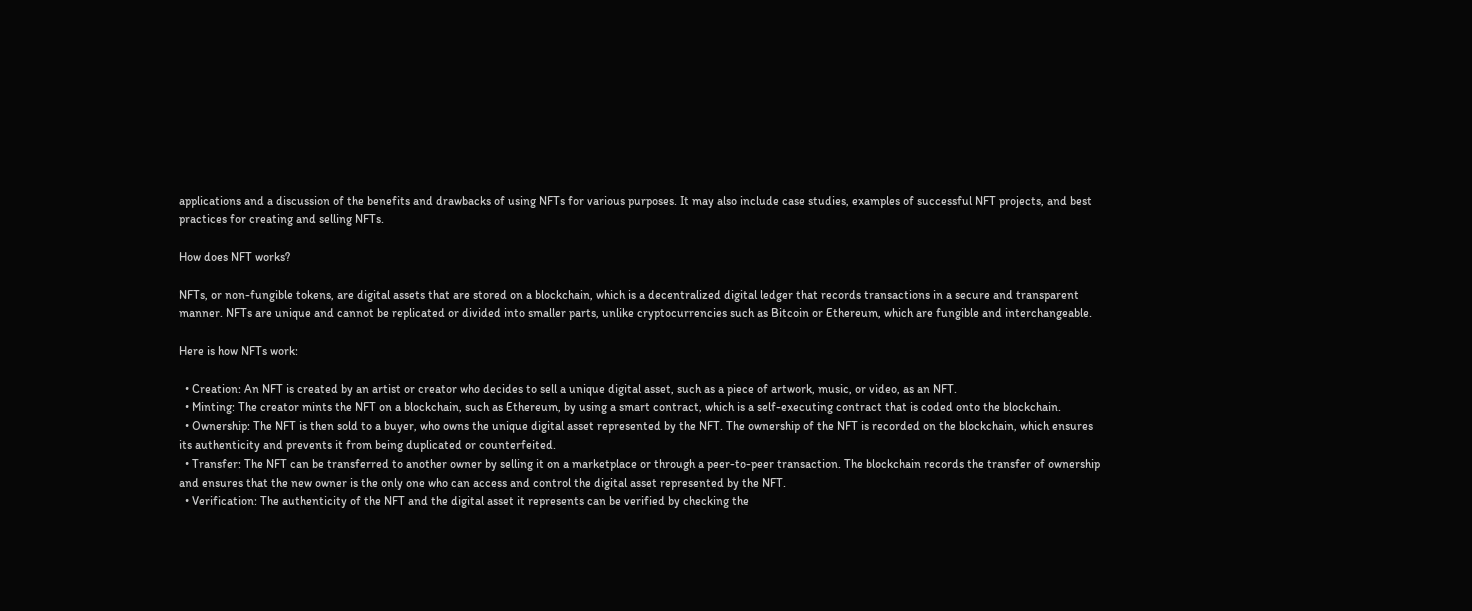applications and a discussion of the benefits and drawbacks of using NFTs for various purposes. It may also include case studies, examples of successful NFT projects, and best practices for creating and selling NFTs.

How does NFT works?

NFTs, or non-fungible tokens, are digital assets that are stored on a blockchain, which is a decentralized digital ledger that records transactions in a secure and transparent manner. NFTs are unique and cannot be replicated or divided into smaller parts, unlike cryptocurrencies such as Bitcoin or Ethereum, which are fungible and interchangeable.

Here is how NFTs work:

  • Creation: An NFT is created by an artist or creator who decides to sell a unique digital asset, such as a piece of artwork, music, or video, as an NFT.
  • Minting: The creator mints the NFT on a blockchain, such as Ethereum, by using a smart contract, which is a self-executing contract that is coded onto the blockchain.
  • Ownership: The NFT is then sold to a buyer, who owns the unique digital asset represented by the NFT. The ownership of the NFT is recorded on the blockchain, which ensures its authenticity and prevents it from being duplicated or counterfeited.
  • Transfer: The NFT can be transferred to another owner by selling it on a marketplace or through a peer-to-peer transaction. The blockchain records the transfer of ownership and ensures that the new owner is the only one who can access and control the digital asset represented by the NFT.
  • Verification: The authenticity of the NFT and the digital asset it represents can be verified by checking the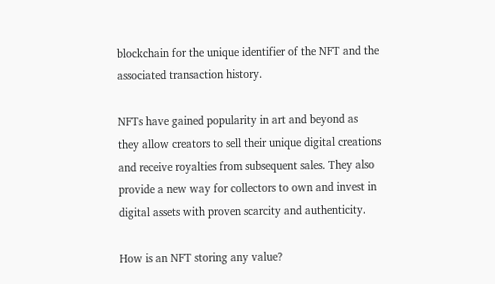blockchain for the unique identifier of the NFT and the associated transaction history.

NFTs have gained popularity in art and beyond as they allow creators to sell their unique digital creations and receive royalties from subsequent sales. They also provide a new way for collectors to own and invest in digital assets with proven scarcity and authenticity.

How is an NFT storing any value?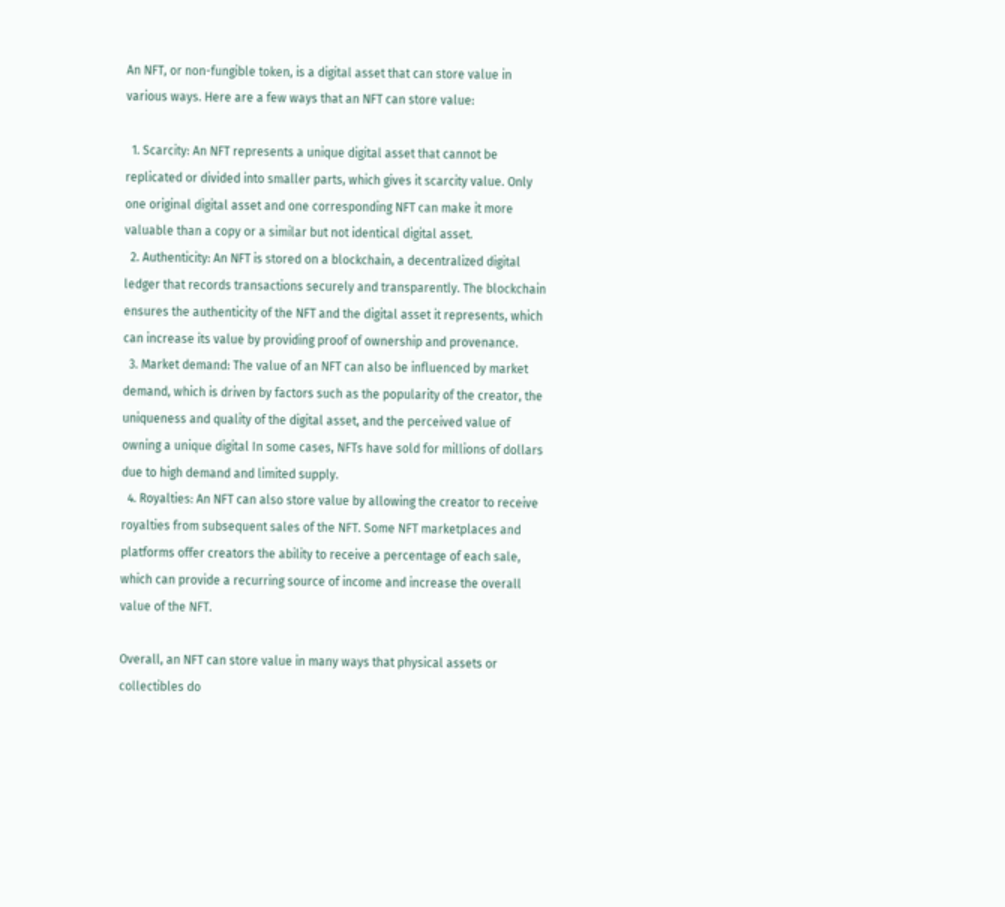An NFT, or non-fungible token, is a digital asset that can store value in various ways. Here are a few ways that an NFT can store value:

  1. Scarcity: An NFT represents a unique digital asset that cannot be replicated or divided into smaller parts, which gives it scarcity value. Only one original digital asset and one corresponding NFT can make it more valuable than a copy or a similar but not identical digital asset.
  2. Authenticity: An NFT is stored on a blockchain, a decentralized digital ledger that records transactions securely and transparently. The blockchain ensures the authenticity of the NFT and the digital asset it represents, which can increase its value by providing proof of ownership and provenance.
  3. Market demand: The value of an NFT can also be influenced by market demand, which is driven by factors such as the popularity of the creator, the uniqueness and quality of the digital asset, and the perceived value of owning a unique digital In some cases, NFTs have sold for millions of dollars due to high demand and limited supply.
  4. Royalties: An NFT can also store value by allowing the creator to receive royalties from subsequent sales of the NFT. Some NFT marketplaces and platforms offer creators the ability to receive a percentage of each sale, which can provide a recurring source of income and increase the overall value of the NFT.

Overall, an NFT can store value in many ways that physical assets or collectibles do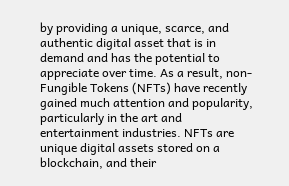by providing a unique, scarce, and authentic digital asset that is in demand and has the potential to appreciate over time. As a result, non-Fungible Tokens (NFTs) have recently gained much attention and popularity, particularly in the art and entertainment industries. NFTs are unique digital assets stored on a blockchain, and their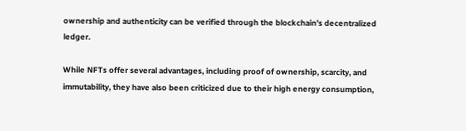ownership and authenticity can be verified through the blockchain’s decentralized ledger.

While NFTs offer several advantages, including proof of ownership, scarcity, and immutability, they have also been criticized due to their high energy consumption,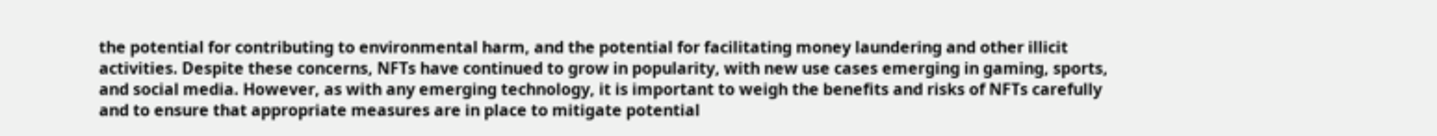the potential for contributing to environmental harm, and the potential for facilitating money laundering and other illicit activities. Despite these concerns, NFTs have continued to grow in popularity, with new use cases emerging in gaming, sports, and social media. However, as with any emerging technology, it is important to weigh the benefits and risks of NFTs carefully and to ensure that appropriate measures are in place to mitigate potential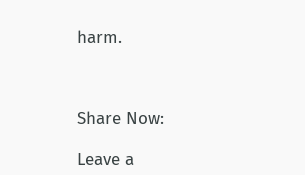harm.



Share Now:

Leave a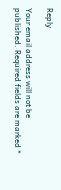Reply

Your email address will not be published. Required fields are marked *